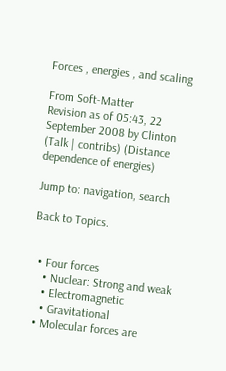Forces , energies , and scaling

From Soft-Matter
Revision as of 05:43, 22 September 2008 by Clinton (Talk | contribs) (Distance dependence of energies)

Jump to: navigation, search

Back to Topics.


  • Four forces
    • Nuclear: Strong and weak
    • Electromagnetic
    • Gravitational
  • Molecular forces are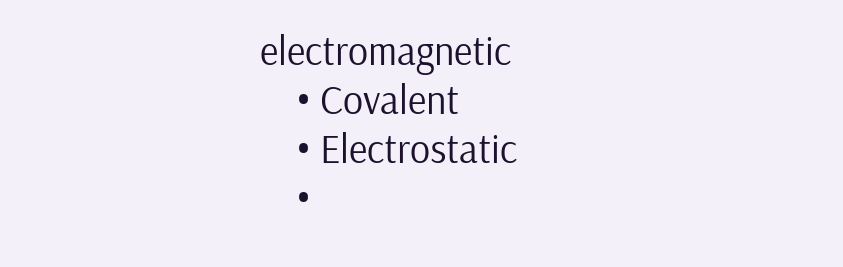electromagnetic
    • Covalent
    • Electrostatic
    •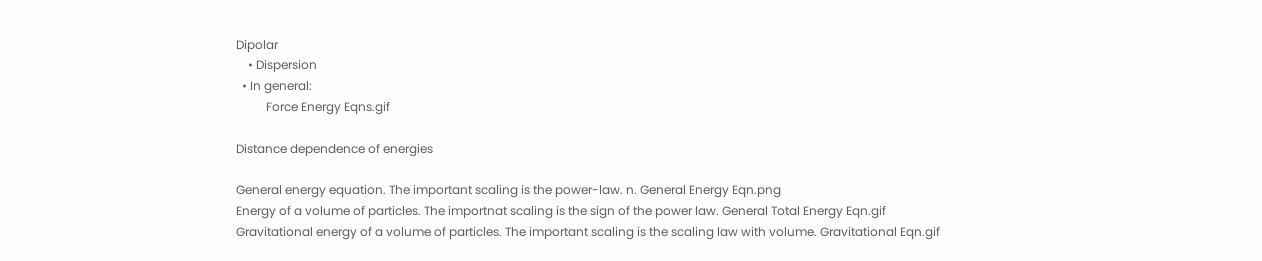Dipolar
    • Dispersion
  • In general:
          Force Energy Eqns.gif

Distance dependence of energies

General energy equation. The important scaling is the power-law. n. General Energy Eqn.png
Energy of a volume of particles. The importnat scaling is the sign of the power law. General Total Energy Eqn.gif
Gravitational energy of a volume of particles. The important scaling is the scaling law with volume. Gravitational Eqn.gif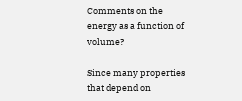Comments on the energy as a function of volume?

Since many properties that depend on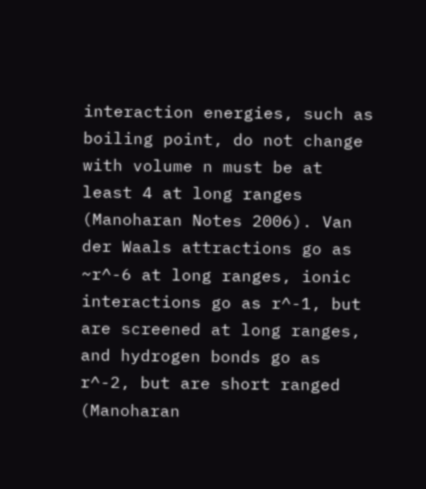interaction energies, such as boiling point, do not change with volume n must be at least 4 at long ranges (Manoharan Notes 2006). Van der Waals attractions go as ~r^-6 at long ranges, ionic interactions go as r^-1, but are screened at long ranges, and hydrogen bonds go as r^-2, but are short ranged (Manoharan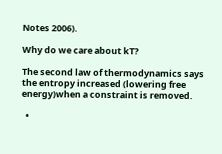Notes 2006).

Why do we care about kT?

The second law of thermodynamics says the entropy increased (lowering free energy)when a constraint is removed.

  •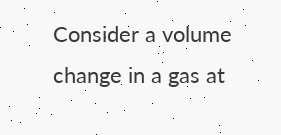Consider a volume change in a gas at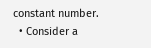constant number.
  • Consider a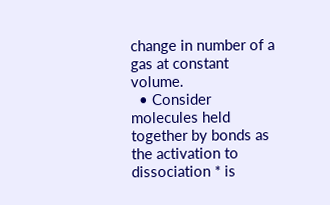change in number of a gas at constant volume.
  • Consider molecules held together by bonds as the activation to dissociation * is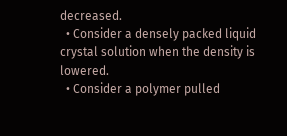decreased.
  • Consider a densely packed liquid crystal solution when the density is lowered.
  • Consider a polymer pulled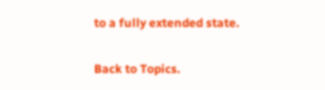to a fully extended state.

Back to Topics.